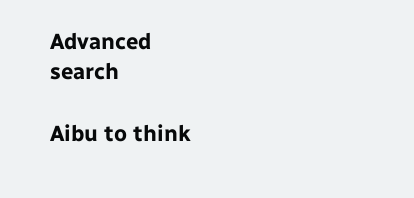Advanced search

Aibu to think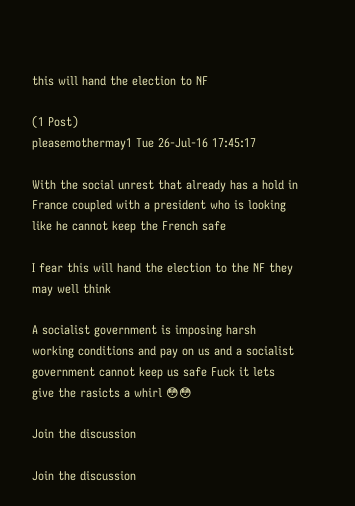this will hand the election to NF

(1 Post)
pleasemothermay1 Tue 26-Jul-16 17:45:17

With the social unrest that already has a hold in France coupled with a president who is looking like he cannot keep the French safe

I fear this will hand the election to the NF they may well think

A socialist government is imposing harsh working conditions and pay on us and a socialist government cannot keep us safe Fuck it lets give the rasicts a whirl 😳😳

Join the discussion

Join the discussion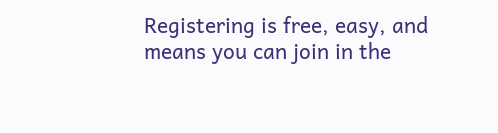Registering is free, easy, and means you can join in the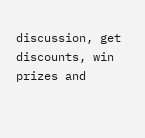discussion, get discounts, win prizes and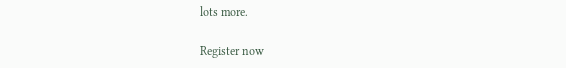lots more.

Register now